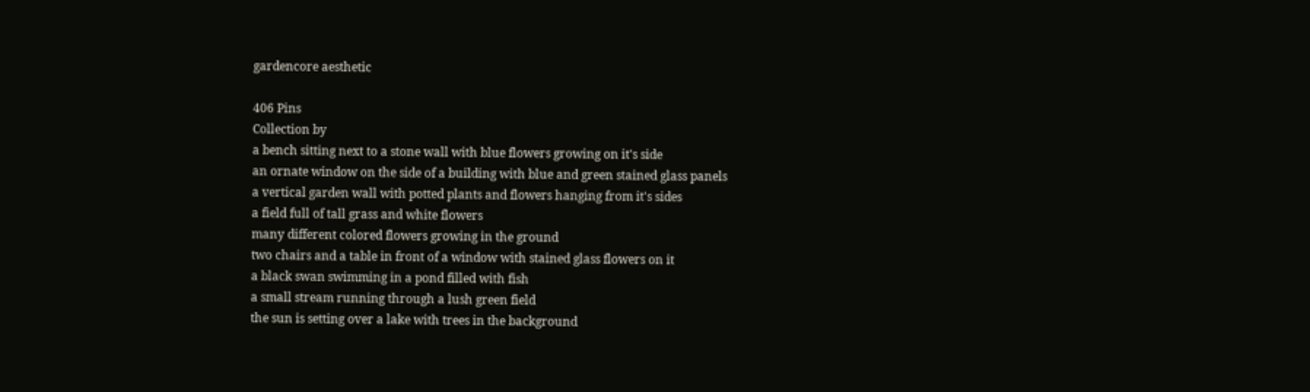gardencore aesthetic

406 Pins
Collection by
a bench sitting next to a stone wall with blue flowers growing on it's side
an ornate window on the side of a building with blue and green stained glass panels
a vertical garden wall with potted plants and flowers hanging from it's sides
a field full of tall grass and white flowers
many different colored flowers growing in the ground
two chairs and a table in front of a window with stained glass flowers on it
a black swan swimming in a pond filled with fish
a small stream running through a lush green field
the sun is setting over a lake with trees in the background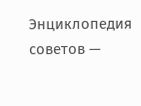Энциклопедия советов —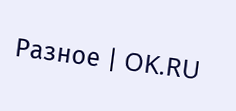Разное | OK.RU